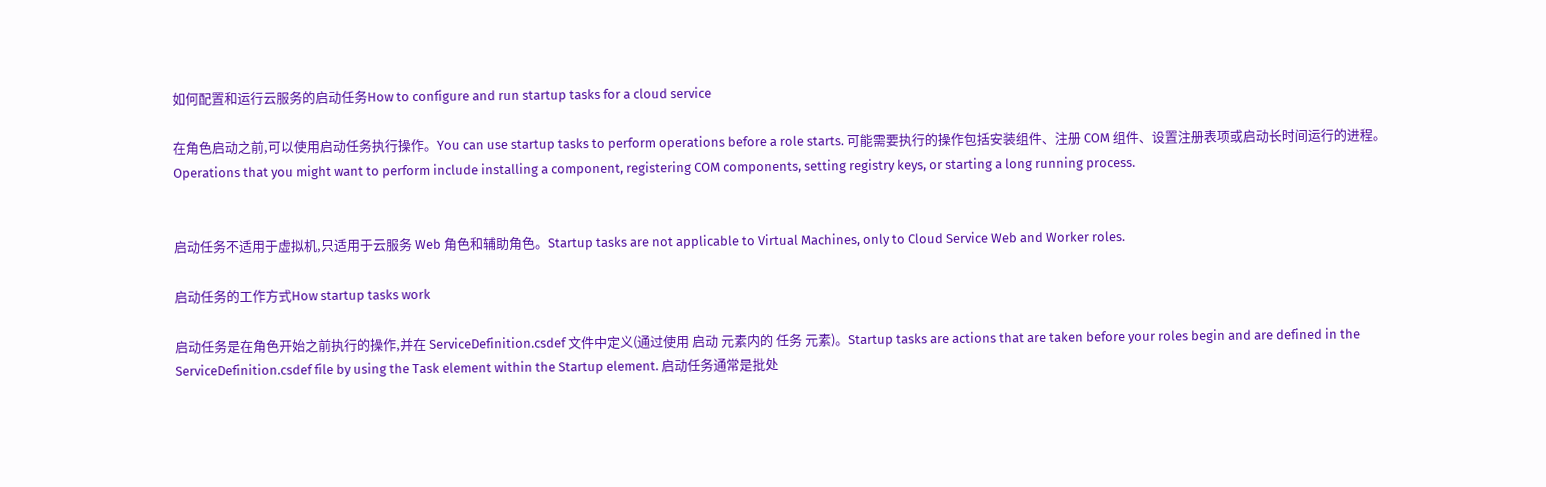如何配置和运行云服务的启动任务How to configure and run startup tasks for a cloud service

在角色启动之前,可以使用启动任务执行操作。You can use startup tasks to perform operations before a role starts. 可能需要执行的操作包括安装组件、注册 COM 组件、设置注册表项或启动长时间运行的进程。Operations that you might want to perform include installing a component, registering COM components, setting registry keys, or starting a long running process.


启动任务不适用于虚拟机,只适用于云服务 Web 角色和辅助角色。Startup tasks are not applicable to Virtual Machines, only to Cloud Service Web and Worker roles.

启动任务的工作方式How startup tasks work

启动任务是在角色开始之前执行的操作,并在 ServiceDefinition.csdef 文件中定义(通过使用 启动 元素内的 任务 元素)。Startup tasks are actions that are taken before your roles begin and are defined in the ServiceDefinition.csdef file by using the Task element within the Startup element. 启动任务通常是批处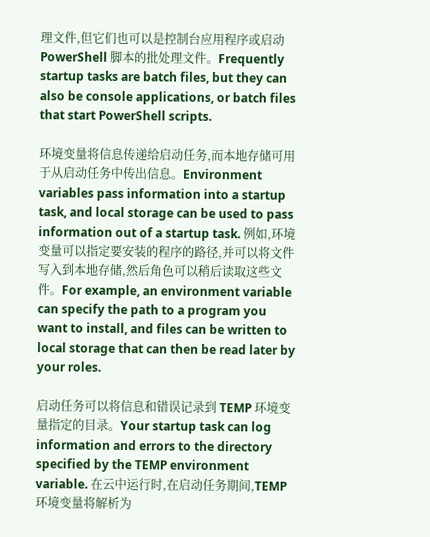理文件,但它们也可以是控制台应用程序或启动 PowerShell 脚本的批处理文件。Frequently startup tasks are batch files, but they can also be console applications, or batch files that start PowerShell scripts.

环境变量将信息传递给启动任务,而本地存储可用于从启动任务中传出信息。Environment variables pass information into a startup task, and local storage can be used to pass information out of a startup task. 例如,环境变量可以指定要安装的程序的路径,并可以将文件写入到本地存储,然后角色可以稍后读取这些文件。For example, an environment variable can specify the path to a program you want to install, and files can be written to local storage that can then be read later by your roles.

启动任务可以将信息和错误记录到 TEMP 环境变量指定的目录。Your startup task can log information and errors to the directory specified by the TEMP environment variable. 在云中运行时,在启动任务期间,TEMP 环境变量将解析为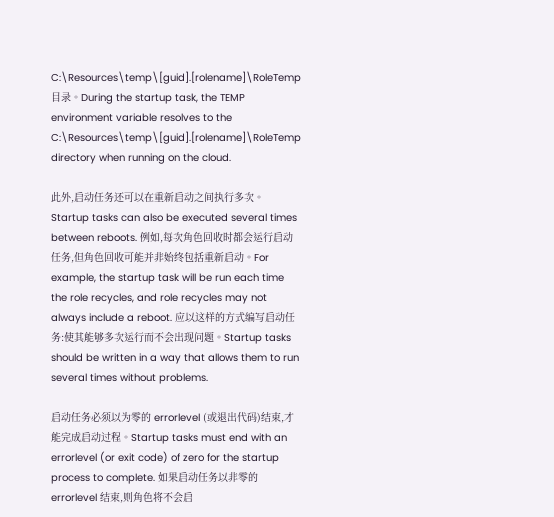C:\Resources\temp\[guid].[rolename]\RoleTemp 目录。During the startup task, the TEMP environment variable resolves to the C:\Resources\temp\[guid].[rolename]\RoleTemp directory when running on the cloud.

此外,启动任务还可以在重新启动之间执行多次。Startup tasks can also be executed several times between reboots. 例如,每次角色回收时都会运行启动任务,但角色回收可能并非始终包括重新启动。For example, the startup task will be run each time the role recycles, and role recycles may not always include a reboot. 应以这样的方式编写启动任务:使其能够多次运行而不会出现问题。Startup tasks should be written in a way that allows them to run several times without problems.

启动任务必须以为零的 errorlevel (或退出代码)结束,才能完成启动过程。Startup tasks must end with an errorlevel (or exit code) of zero for the startup process to complete. 如果启动任务以非零的 errorlevel 结束,则角色将不会启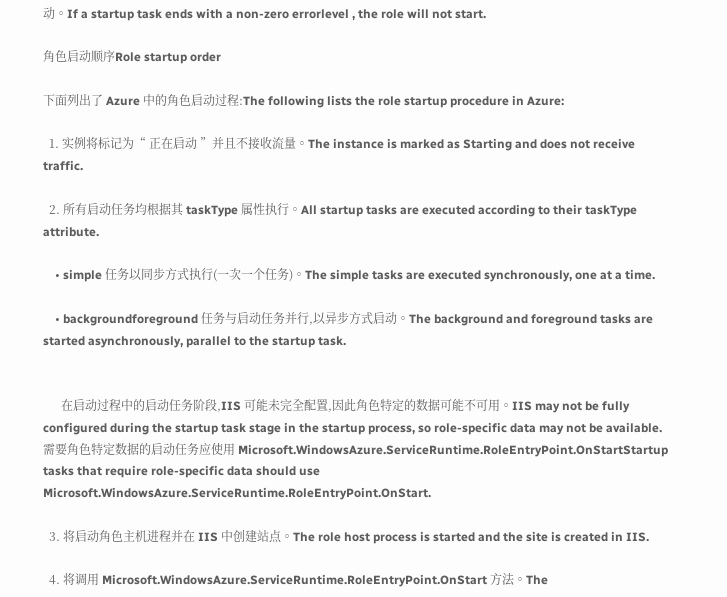动。If a startup task ends with a non-zero errorlevel , the role will not start.

角色启动顺序Role startup order

下面列出了 Azure 中的角色启动过程:The following lists the role startup procedure in Azure:

  1. 实例将标记为“ 正在启动 ”并且不接收流量。The instance is marked as Starting and does not receive traffic.

  2. 所有启动任务均根据其 taskType 属性执行。All startup tasks are executed according to their taskType attribute.

    • simple 任务以同步方式执行(一次一个任务)。The simple tasks are executed synchronously, one at a time.

    • backgroundforeground 任务与启动任务并行,以异步方式启动。The background and foreground tasks are started asynchronously, parallel to the startup task.


      在启动过程中的启动任务阶段,IIS 可能未完全配置,因此角色特定的数据可能不可用。IIS may not be fully configured during the startup task stage in the startup process, so role-specific data may not be available. 需要角色特定数据的启动任务应使用 Microsoft.WindowsAzure.ServiceRuntime.RoleEntryPoint.OnStartStartup tasks that require role-specific data should use Microsoft.WindowsAzure.ServiceRuntime.RoleEntryPoint.OnStart.

  3. 将启动角色主机进程并在 IIS 中创建站点。The role host process is started and the site is created in IIS.

  4. 将调用 Microsoft.WindowsAzure.ServiceRuntime.RoleEntryPoint.OnStart 方法。The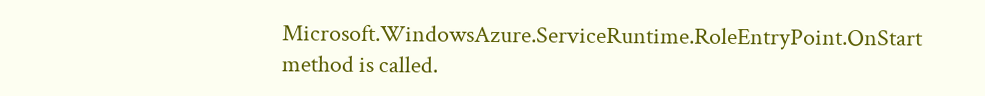Microsoft.WindowsAzure.ServiceRuntime.RoleEntryPoint.OnStart method is called.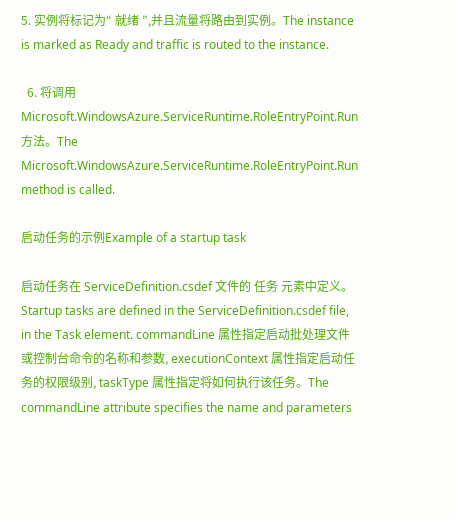5. 实例将标记为“ 就绪 ”,并且流量将路由到实例。The instance is marked as Ready and traffic is routed to the instance.

  6. 将调用 Microsoft.WindowsAzure.ServiceRuntime.RoleEntryPoint.Run 方法。The Microsoft.WindowsAzure.ServiceRuntime.RoleEntryPoint.Run method is called.

启动任务的示例Example of a startup task

启动任务在 ServiceDefinition.csdef 文件的 任务 元素中定义。Startup tasks are defined in the ServiceDefinition.csdef file, in the Task element. commandLine 属性指定启动批处理文件或控制台命令的名称和参数, executionContext 属性指定启动任务的权限级别, taskType 属性指定将如何执行该任务。The commandLine attribute specifies the name and parameters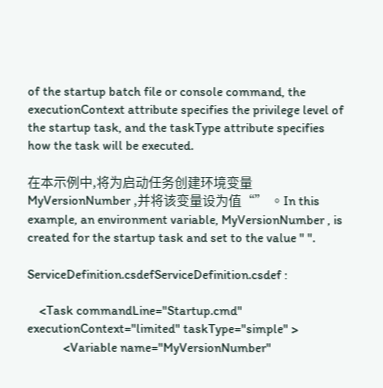of the startup batch file or console command, the executionContext attribute specifies the privilege level of the startup task, and the taskType attribute specifies how the task will be executed.

在本示例中,将为启动任务创建环境变量 MyVersionNumber ,并将该变量设为值“” 。In this example, an environment variable, MyVersionNumber , is created for the startup task and set to the value " ".

ServiceDefinition.csdefServiceDefinition.csdef :

    <Task commandLine="Startup.cmd" executionContext="limited" taskType="simple" >
            <Variable name="MyVersionNumber"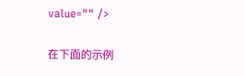value="" />

在下面的示例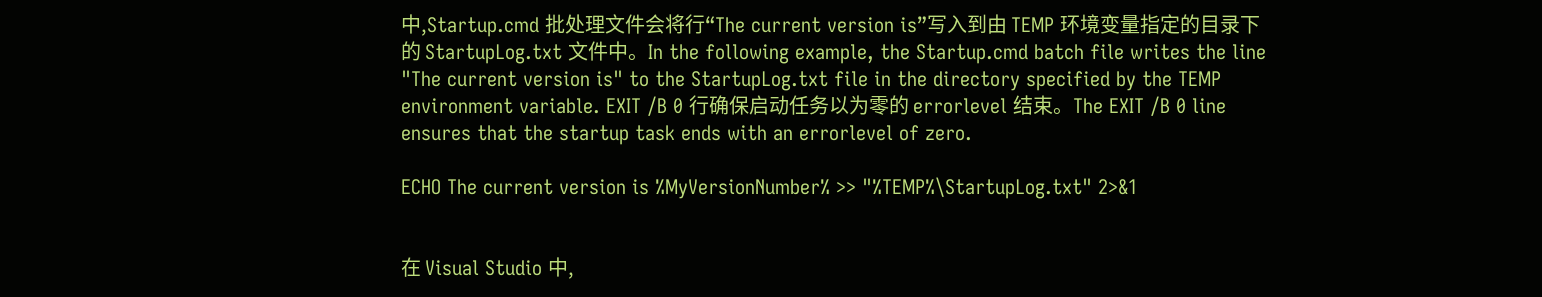中,Startup.cmd 批处理文件会将行“The current version is”写入到由 TEMP 环境变量指定的目录下的 StartupLog.txt 文件中。In the following example, the Startup.cmd batch file writes the line "The current version is" to the StartupLog.txt file in the directory specified by the TEMP environment variable. EXIT /B 0 行确保启动任务以为零的 errorlevel 结束。The EXIT /B 0 line ensures that the startup task ends with an errorlevel of zero.

ECHO The current version is %MyVersionNumber% >> "%TEMP%\StartupLog.txt" 2>&1


在 Visual Studio 中,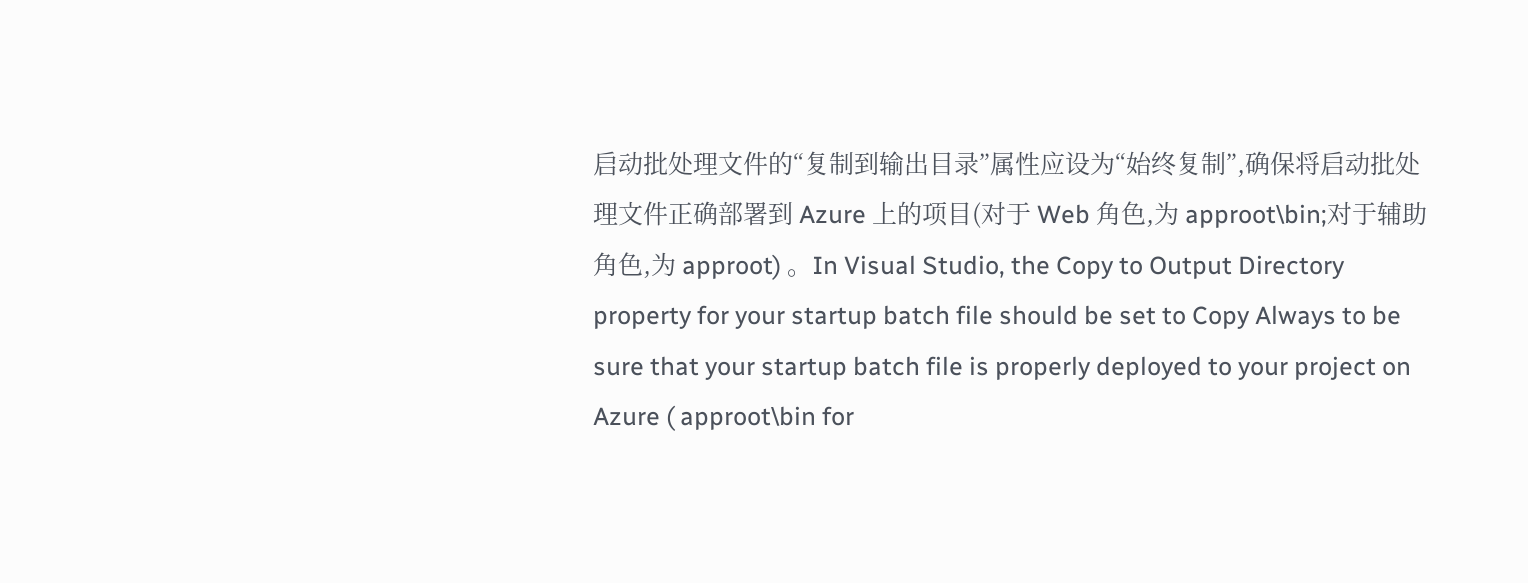启动批处理文件的“复制到输出目录”属性应设为“始终复制”,确保将启动批处理文件正确部署到 Azure 上的项目(对于 Web 角色,为 approot\bin;对于辅助角色,为 approot) 。In Visual Studio, the Copy to Output Directory property for your startup batch file should be set to Copy Always to be sure that your startup batch file is properly deployed to your project on Azure ( approot\bin for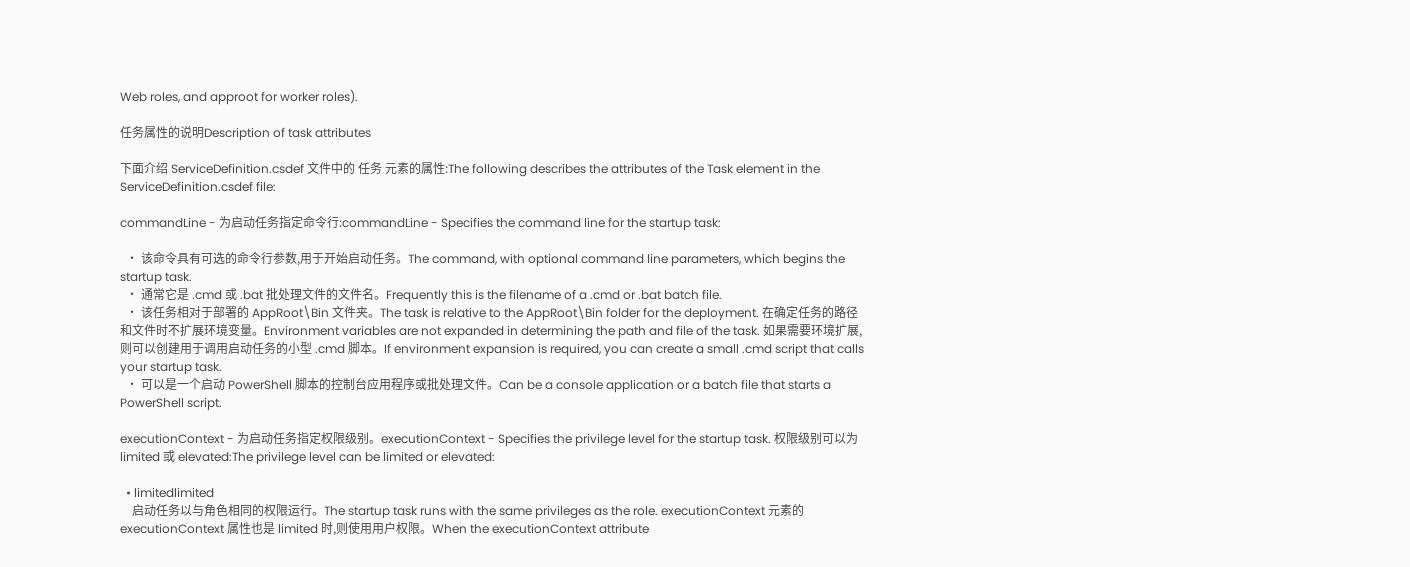Web roles, and approot for worker roles).

任务属性的说明Description of task attributes

下面介绍 ServiceDefinition.csdef 文件中的 任务 元素的属性:The following describes the attributes of the Task element in the ServiceDefinition.csdef file:

commandLine - 为启动任务指定命令行:commandLine - Specifies the command line for the startup task:

  • 该命令具有可选的命令行参数,用于开始启动任务。The command, with optional command line parameters, which begins the startup task.
  • 通常它是 .cmd 或 .bat 批处理文件的文件名。Frequently this is the filename of a .cmd or .bat batch file.
  • 该任务相对于部署的 AppRoot\Bin 文件夹。The task is relative to the AppRoot\Bin folder for the deployment. 在确定任务的路径和文件时不扩展环境变量。Environment variables are not expanded in determining the path and file of the task. 如果需要环境扩展,则可以创建用于调用启动任务的小型 .cmd 脚本。If environment expansion is required, you can create a small .cmd script that calls your startup task.
  • 可以是一个启动 PowerShell 脚本的控制台应用程序或批处理文件。Can be a console application or a batch file that starts a PowerShell script.

executionContext - 为启动任务指定权限级别。executionContext - Specifies the privilege level for the startup task. 权限级别可以为 limited 或 elevated:The privilege level can be limited or elevated:

  • limitedlimited
    启动任务以与角色相同的权限运行。The startup task runs with the same privileges as the role. executionContext 元素的 executionContext 属性也是 limited 时,则使用用户权限。When the executionContext attribute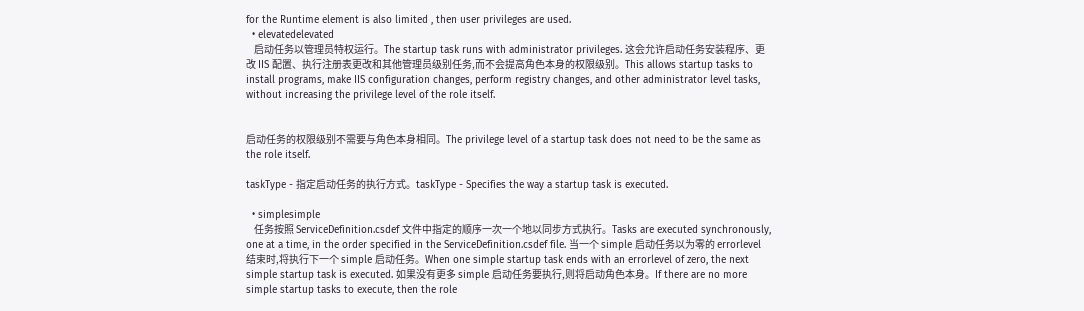for the Runtime element is also limited , then user privileges are used.
  • elevatedelevated
    启动任务以管理员特权运行。The startup task runs with administrator privileges. 这会允许启动任务安装程序、更改 IIS 配置、执行注册表更改和其他管理员级别任务,而不会提高角色本身的权限级别。This allows startup tasks to install programs, make IIS configuration changes, perform registry changes, and other administrator level tasks, without increasing the privilege level of the role itself.


启动任务的权限级别不需要与角色本身相同。The privilege level of a startup task does not need to be the same as the role itself.

taskType - 指定启动任务的执行方式。taskType - Specifies the way a startup task is executed.

  • simplesimple
    任务按照 ServiceDefinition.csdef 文件中指定的顺序一次一个地以同步方式执行。Tasks are executed synchronously, one at a time, in the order specified in the ServiceDefinition.csdef file. 当一个 simple 启动任务以为零的 errorlevel 结束时,将执行下一个 simple 启动任务。When one simple startup task ends with an errorlevel of zero, the next simple startup task is executed. 如果没有更多 simple 启动任务要执行,则将启动角色本身。If there are no more simple startup tasks to execute, then the role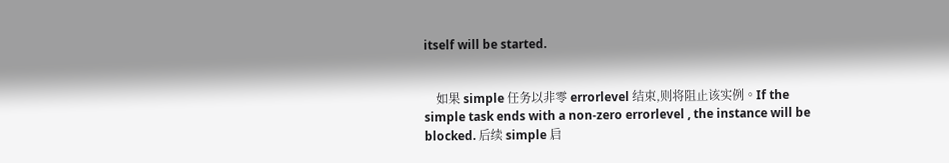itself will be started.


    如果 simple 任务以非零 errorlevel 结束,则将阻止该实例。If the simple task ends with a non-zero errorlevel , the instance will be blocked. 后续 simple 启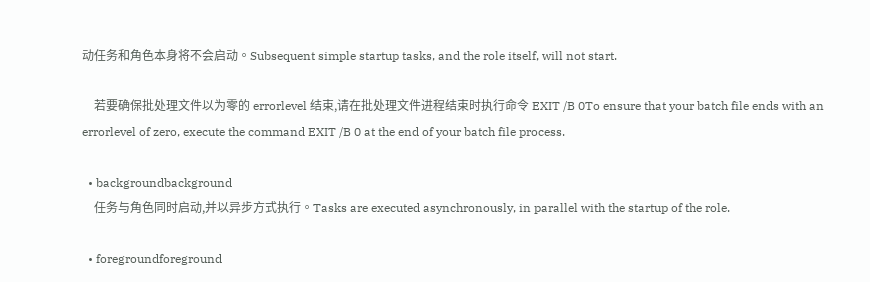动任务和角色本身将不会启动。Subsequent simple startup tasks, and the role itself, will not start.

    若要确保批处理文件以为零的 errorlevel 结束,请在批处理文件进程结束时执行命令 EXIT /B 0To ensure that your batch file ends with an errorlevel of zero, execute the command EXIT /B 0 at the end of your batch file process.

  • backgroundbackground
    任务与角色同时启动,并以异步方式执行。Tasks are executed asynchronously, in parallel with the startup of the role.

  • foregroundforeground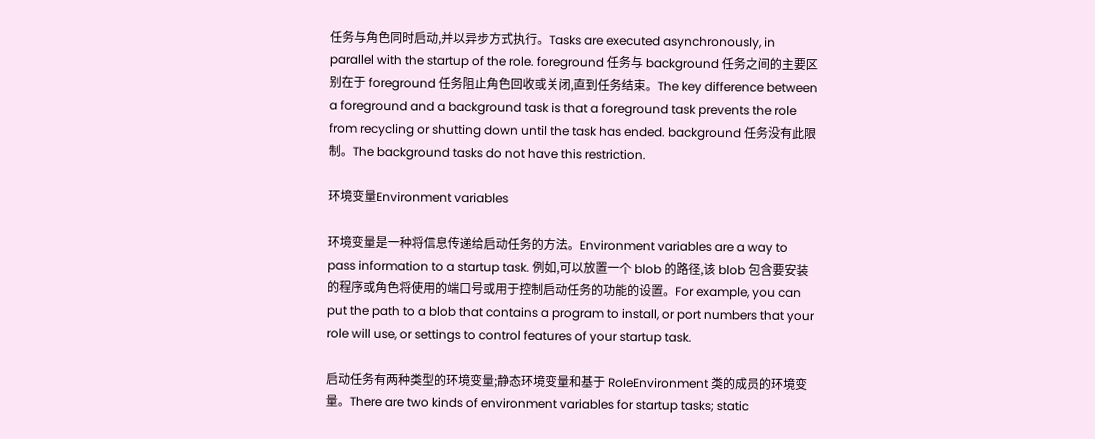任务与角色同时启动,并以异步方式执行。Tasks are executed asynchronously, in parallel with the startup of the role. foreground 任务与 background 任务之间的主要区别在于 foreground 任务阻止角色回收或关闭,直到任务结束。The key difference between a foreground and a background task is that a foreground task prevents the role from recycling or shutting down until the task has ended. background 任务没有此限制。The background tasks do not have this restriction.

环境变量Environment variables

环境变量是一种将信息传递给启动任务的方法。Environment variables are a way to pass information to a startup task. 例如,可以放置一个 blob 的路径,该 blob 包含要安装的程序或角色将使用的端口号或用于控制启动任务的功能的设置。For example, you can put the path to a blob that contains a program to install, or port numbers that your role will use, or settings to control features of your startup task.

启动任务有两种类型的环境变量;静态环境变量和基于 RoleEnvironment 类的成员的环境变量。There are two kinds of environment variables for startup tasks; static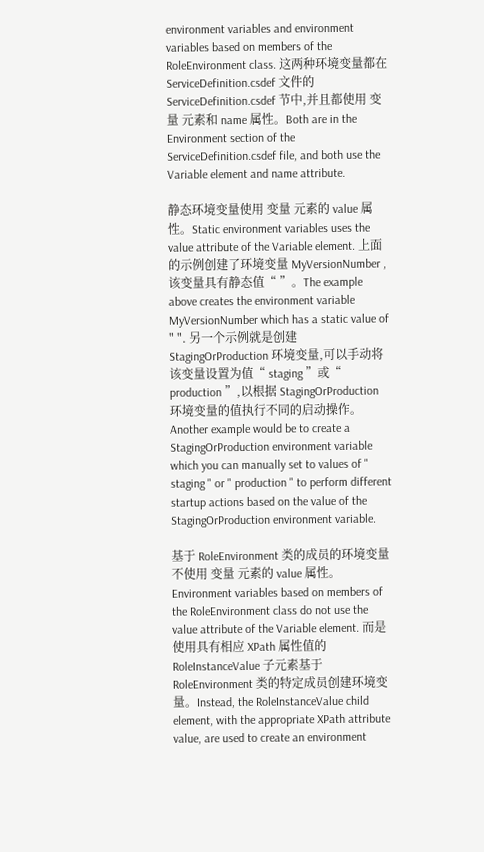environment variables and environment variables based on members of the RoleEnvironment class. 这两种环境变量都在 ServiceDefinition.csdef 文件的 ServiceDefinition.csdef 节中,并且都使用 变量 元素和 name 属性。Both are in the Environment section of the ServiceDefinition.csdef file, and both use the Variable element and name attribute.

静态环境变量使用 变量 元素的 value 属性。Static environment variables uses the value attribute of the Variable element. 上面的示例创建了环境变量 MyVersionNumber ,该变量具有静态值“ ”。The example above creates the environment variable MyVersionNumber which has a static value of " ". 另一个示例就是创建 StagingOrProduction 环境变量,可以手动将该变量设置为值“ staging ”或“ production ”,以根据 StagingOrProduction 环境变量的值执行不同的启动操作。Another example would be to create a StagingOrProduction environment variable which you can manually set to values of " staging " or " production " to perform different startup actions based on the value of the StagingOrProduction environment variable.

基于 RoleEnvironment 类的成员的环境变量不使用 变量 元素的 value 属性。Environment variables based on members of the RoleEnvironment class do not use the value attribute of the Variable element. 而是使用具有相应 XPath 属性值的 RoleInstanceValue 子元素基于 RoleEnvironment 类的特定成员创建环境变量。Instead, the RoleInstanceValue child element, with the appropriate XPath attribute value, are used to create an environment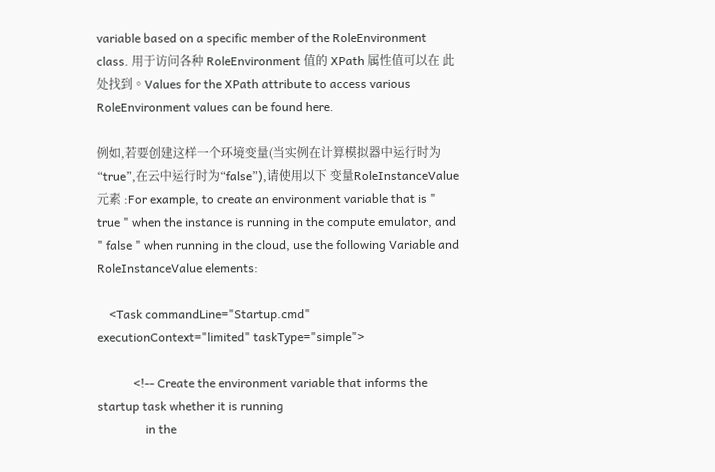variable based on a specific member of the RoleEnvironment class. 用于访问各种 RoleEnvironment 值的 XPath 属性值可以在 此处找到。Values for the XPath attribute to access various RoleEnvironment values can be found here.

例如,若要创建这样一个环境变量(当实例在计算模拟器中运行时为“true”,在云中运行时为“false”),请使用以下 变量RoleInstanceValue 元素 :For example, to create an environment variable that is " true " when the instance is running in the compute emulator, and " false " when running in the cloud, use the following Variable and RoleInstanceValue elements:

    <Task commandLine="Startup.cmd" executionContext="limited" taskType="simple">

            <!-- Create the environment variable that informs the startup task whether it is running
                in the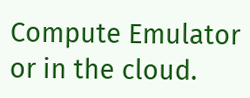Compute Emulator or in the cloud.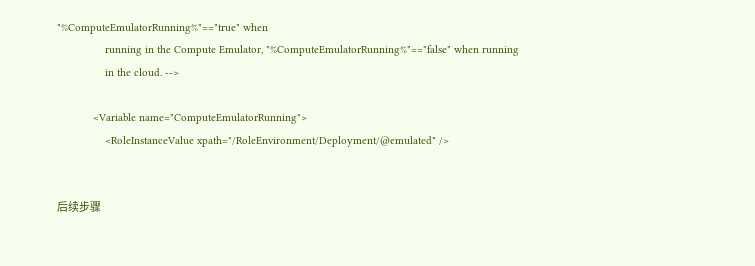"%ComputeEmulatorRunning%"=="true" when
                running in the Compute Emulator, "%ComputeEmulatorRunning%"=="false" when running
                in the cloud. -->

            <Variable name="ComputeEmulatorRunning">
                <RoleInstanceValue xpath="/RoleEnvironment/Deployment/@emulated" />


后续步骤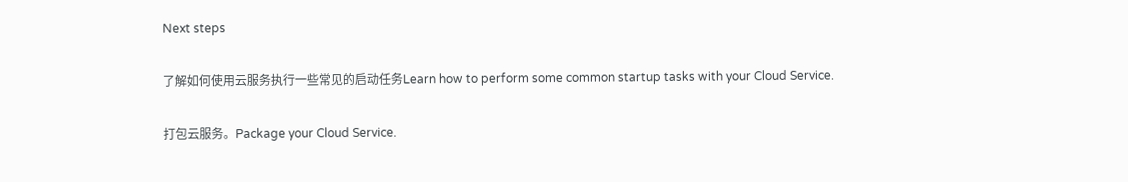Next steps

了解如何使用云服务执行一些常见的启动任务Learn how to perform some common startup tasks with your Cloud Service.

打包云服务。Package your Cloud Service.